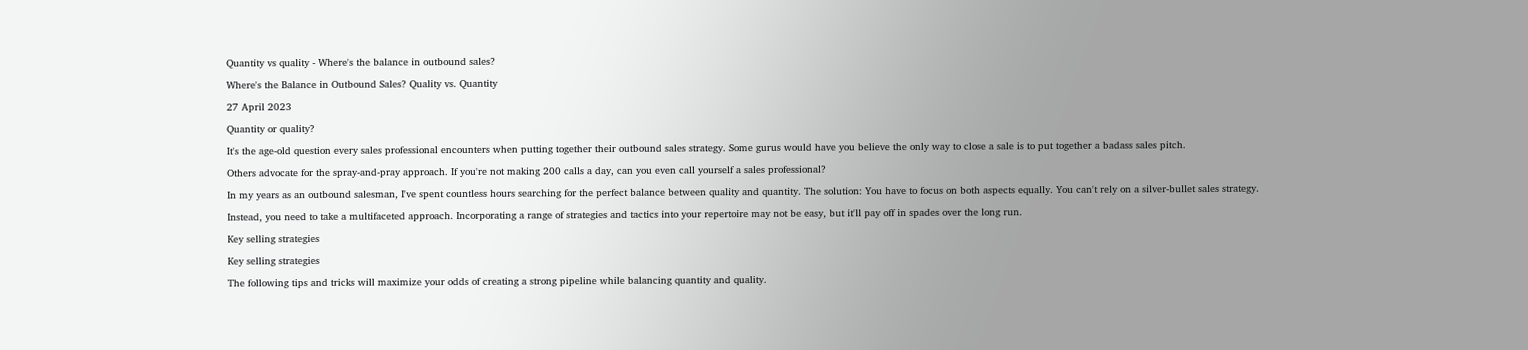Quantity vs quality - Where's the balance in outbound sales?

Where's the Balance in Outbound Sales? Quality vs. Quantity

27 April 2023

Quantity or quality?

It's the age-old question every sales professional encounters when putting together their outbound sales strategy. Some gurus would have you believe the only way to close a sale is to put together a badass sales pitch.

Others advocate for the spray-and-pray approach. If you're not making 200 calls a day, can you even call yourself a sales professional?

In my years as an outbound salesman, I've spent countless hours searching for the perfect balance between quality and quantity. The solution: You have to focus on both aspects equally. You can't rely on a silver-bullet sales strategy.

Instead, you need to take a multifaceted approach. Incorporating a range of strategies and tactics into your repertoire may not be easy, but it'll pay off in spades over the long run.

Key selling strategies

Key selling strategies

The following tips and tricks will maximize your odds of creating a strong pipeline while balancing quantity and quality.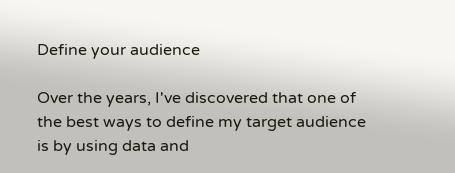Define your audience

Over the years, I've discovered that one of the best ways to define my target audience is by using data and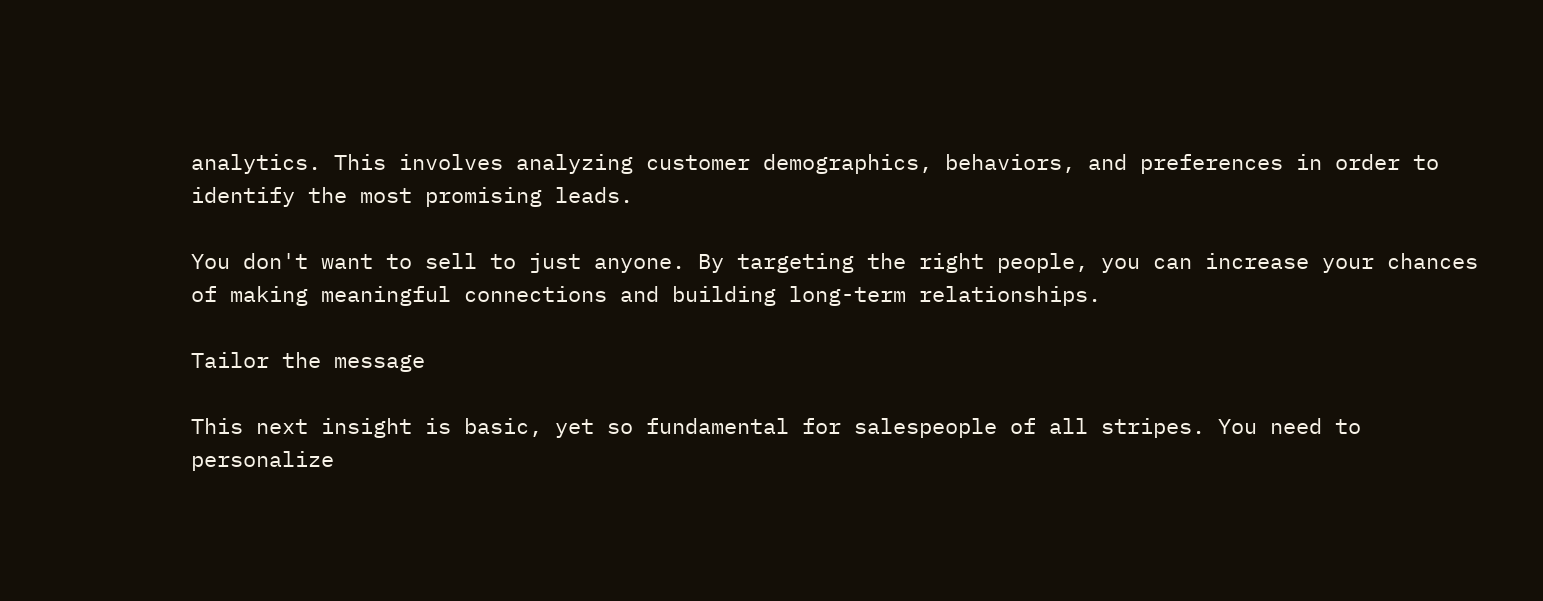analytics. This involves analyzing customer demographics, behaviors, and preferences in order to identify the most promising leads.

You don't want to sell to just anyone. By targeting the right people, you can increase your chances of making meaningful connections and building long-term relationships.

Tailor the message

This next insight is basic, yet so fundamental for salespeople of all stripes. You need to personalize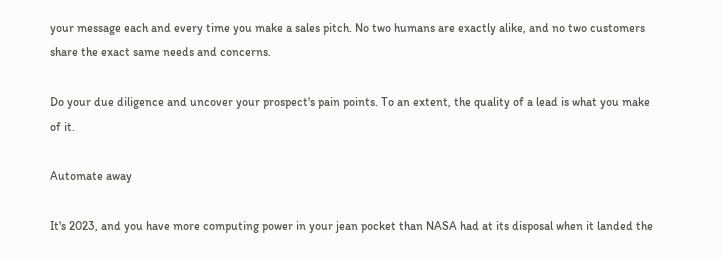your message each and every time you make a sales pitch. No two humans are exactly alike, and no two customers share the exact same needs and concerns.

Do your due diligence and uncover your prospect's pain points. To an extent, the quality of a lead is what you make of it.

Automate away

It's 2023, and you have more computing power in your jean pocket than NASA had at its disposal when it landed the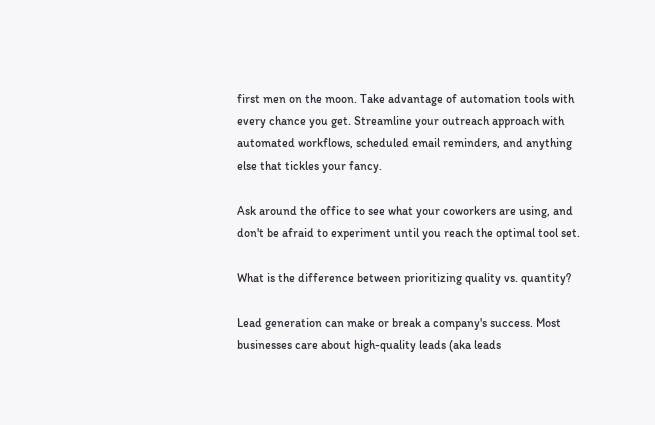first men on the moon. Take advantage of automation tools with every chance you get. Streamline your outreach approach with automated workflows, scheduled email reminders, and anything else that tickles your fancy.

Ask around the office to see what your coworkers are using, and don't be afraid to experiment until you reach the optimal tool set.

What is the difference between prioritizing quality vs. quantity?

Lead generation can make or break a company's success. Most businesses care about high-quality leads (aka leads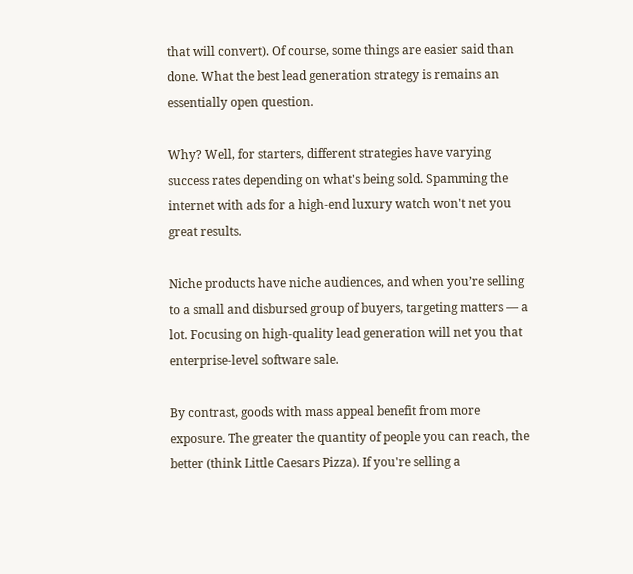that will convert). Of course, some things are easier said than done. What the best lead generation strategy is remains an essentially open question.

Why? Well, for starters, different strategies have varying success rates depending on what's being sold. Spamming the internet with ads for a high-end luxury watch won't net you great results.

Niche products have niche audiences, and when you’re selling to a small and disbursed group of buyers, targeting matters ― a lot. Focusing on high-quality lead generation will net you that enterprise-level software sale.

By contrast, goods with mass appeal benefit from more exposure. The greater the quantity of people you can reach, the better (think Little Caesars Pizza). If you're selling a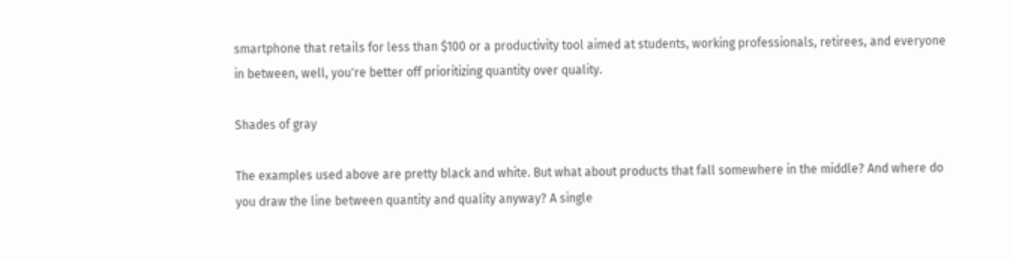smartphone that retails for less than $100 or a productivity tool aimed at students, working professionals, retirees, and everyone in between, well, you're better off prioritizing quantity over quality.

Shades of gray

The examples used above are pretty black and white. But what about products that fall somewhere in the middle? And where do you draw the line between quantity and quality anyway? A single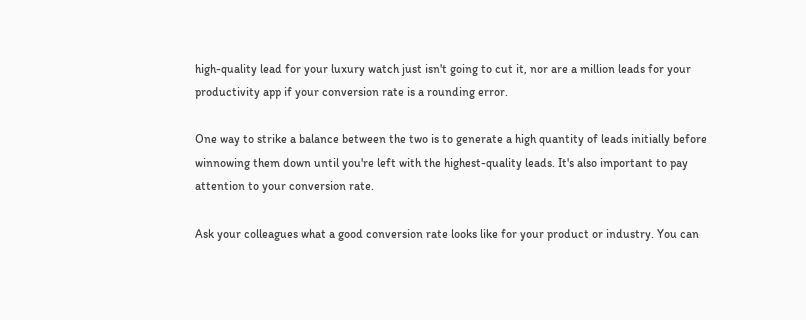high-quality lead for your luxury watch just isn't going to cut it, nor are a million leads for your productivity app if your conversion rate is a rounding error.

One way to strike a balance between the two is to generate a high quantity of leads initially before winnowing them down until you're left with the highest-quality leads. It's also important to pay attention to your conversion rate.

Ask your colleagues what a good conversion rate looks like for your product or industry. You can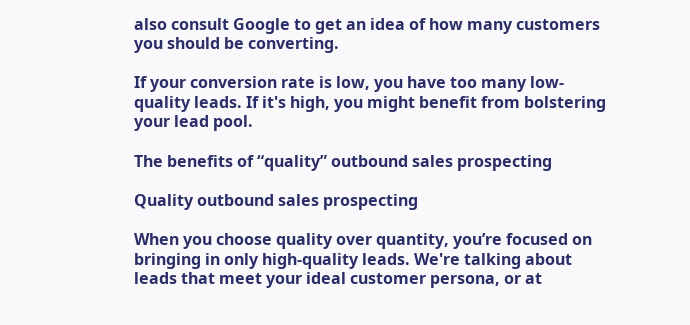also consult Google to get an idea of how many customers you should be converting.

If your conversion rate is low, you have too many low-quality leads. If it's high, you might benefit from bolstering your lead pool.

The benefits of “quality” outbound sales prospecting

Quality outbound sales prospecting

When you choose quality over quantity, you’re focused on bringing in only high-quality leads. We're talking about leads that meet your ideal customer persona, or at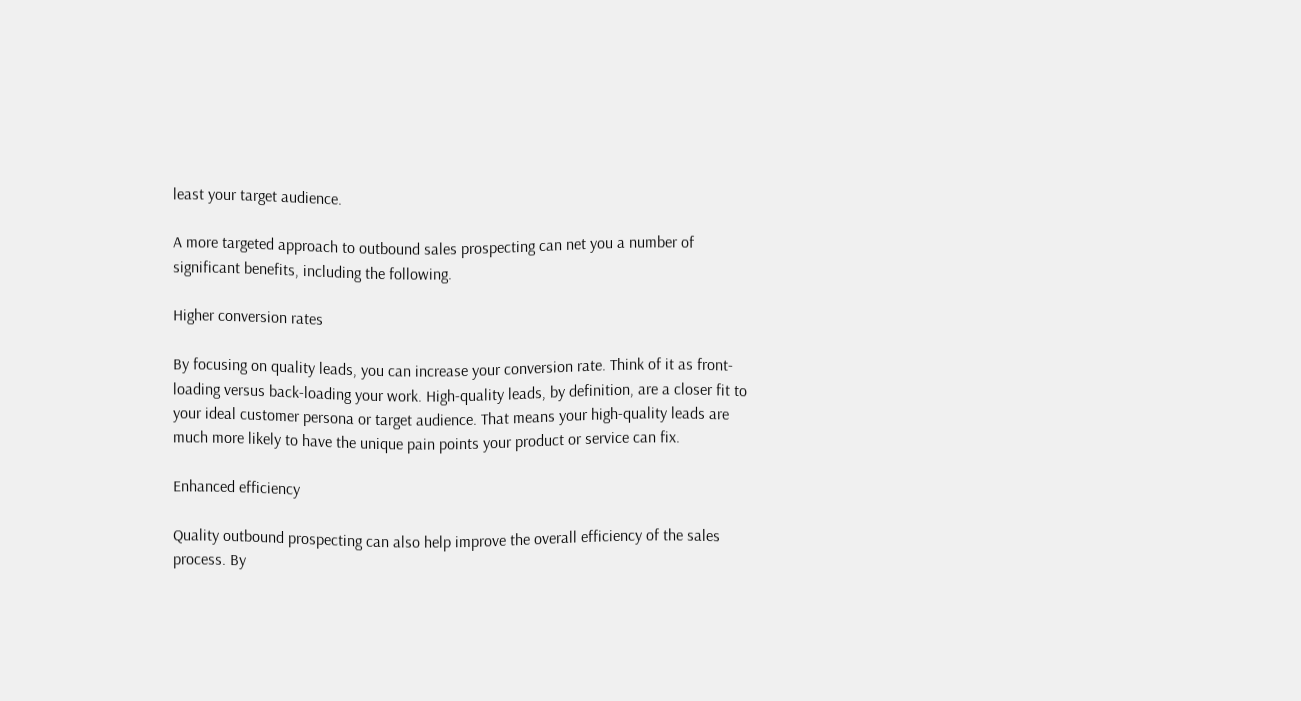least your target audience.

A more targeted approach to outbound sales prospecting can net you a number of significant benefits, including the following.

Higher conversion rates

By focusing on quality leads, you can increase your conversion rate. Think of it as front-loading versus back-loading your work. High-quality leads, by definition, are a closer fit to your ideal customer persona or target audience. That means your high-quality leads are much more likely to have the unique pain points your product or service can fix.

Enhanced efficiency

Quality outbound prospecting can also help improve the overall efficiency of the sales process. By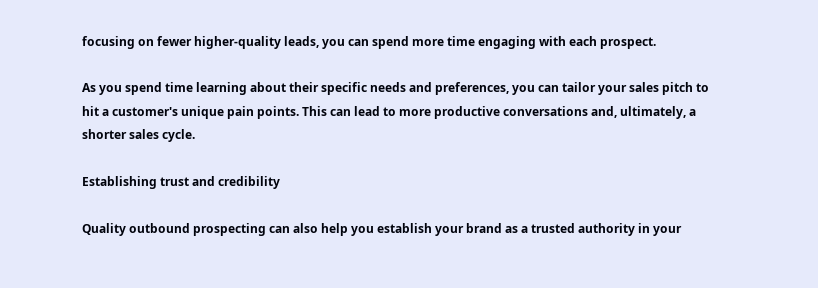focusing on fewer higher-quality leads, you can spend more time engaging with each prospect.

As you spend time learning about their specific needs and preferences, you can tailor your sales pitch to hit a customer's unique pain points. This can lead to more productive conversations and, ultimately, a shorter sales cycle.

Establishing trust and credibility

Quality outbound prospecting can also help you establish your brand as a trusted authority in your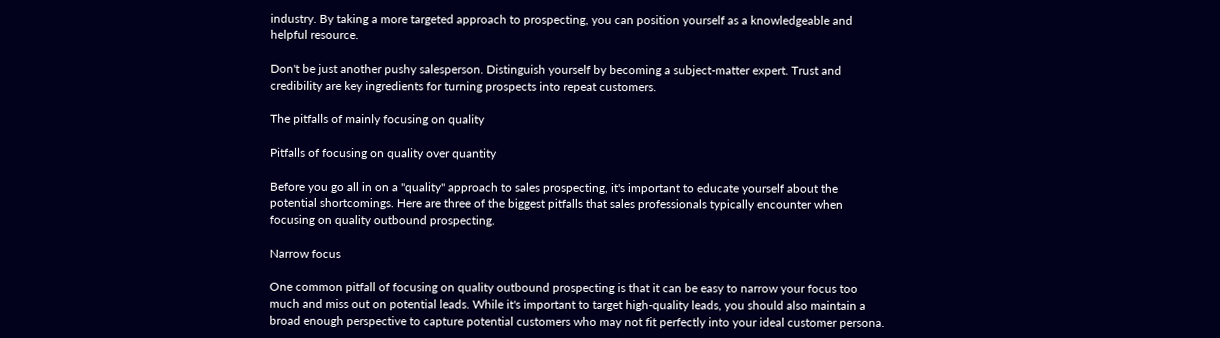industry. By taking a more targeted approach to prospecting, you can position yourself as a knowledgeable and helpful resource.

Don't be just another pushy salesperson. Distinguish yourself by becoming a subject-matter expert. Trust and credibility are key ingredients for turning prospects into repeat customers.

The pitfalls of mainly focusing on quality

Pitfalls of focusing on quality over quantity

Before you go all in on a "quality" approach to sales prospecting, it's important to educate yourself about the potential shortcomings. Here are three of the biggest pitfalls that sales professionals typically encounter when focusing on quality outbound prospecting.

Narrow focus

One common pitfall of focusing on quality outbound prospecting is that it can be easy to narrow your focus too much and miss out on potential leads. While it's important to target high-quality leads, you should also maintain a broad enough perspective to capture potential customers who may not fit perfectly into your ideal customer persona.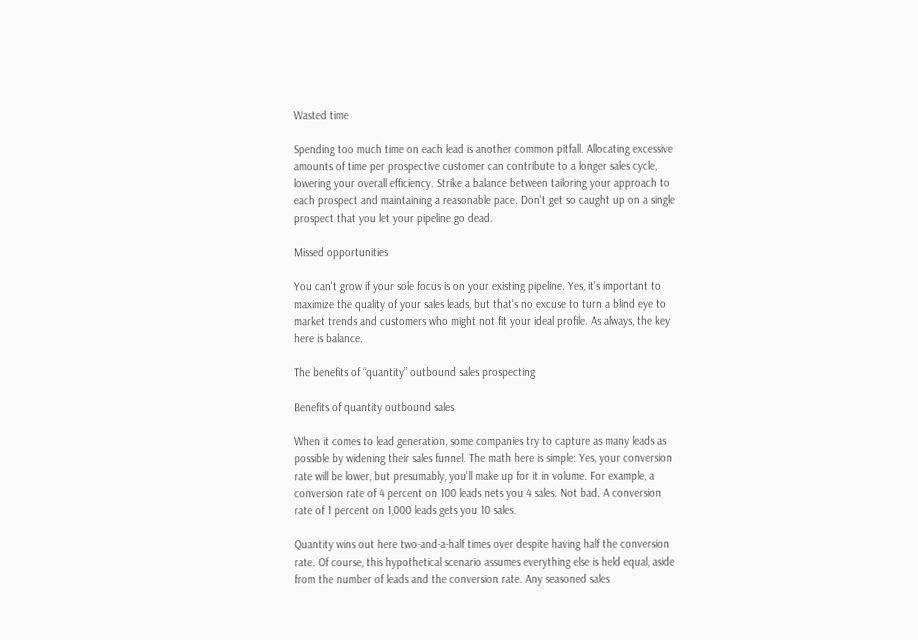Wasted time

Spending too much time on each lead is another common pitfall. Allocating excessive amounts of time per prospective customer can contribute to a longer sales cycle, lowering your overall efficiency. Strike a balance between tailoring your approach to each prospect and maintaining a reasonable pace. Don't get so caught up on a single prospect that you let your pipeline go dead.

Missed opportunities

You can't grow if your sole focus is on your existing pipeline. Yes, it's important to maximize the quality of your sales leads, but that's no excuse to turn a blind eye to market trends and customers who might not fit your ideal profile. As always, the key here is balance.

The benefits of “quantity” outbound sales prospecting

Benefits of quantity outbound sales

When it comes to lead generation, some companies try to capture as many leads as possible by widening their sales funnel. The math here is simple: Yes, your conversion rate will be lower, but presumably, you'll make up for it in volume. For example, a conversion rate of 4 percent on 100 leads nets you 4 sales. Not bad. A conversion rate of 1 percent on 1,000 leads gets you 10 sales.

Quantity wins out here two-and-a-half times over despite having half the conversion rate. Of course, this hypothetical scenario assumes everything else is held equal, aside from the number of leads and the conversion rate. Any seasoned sales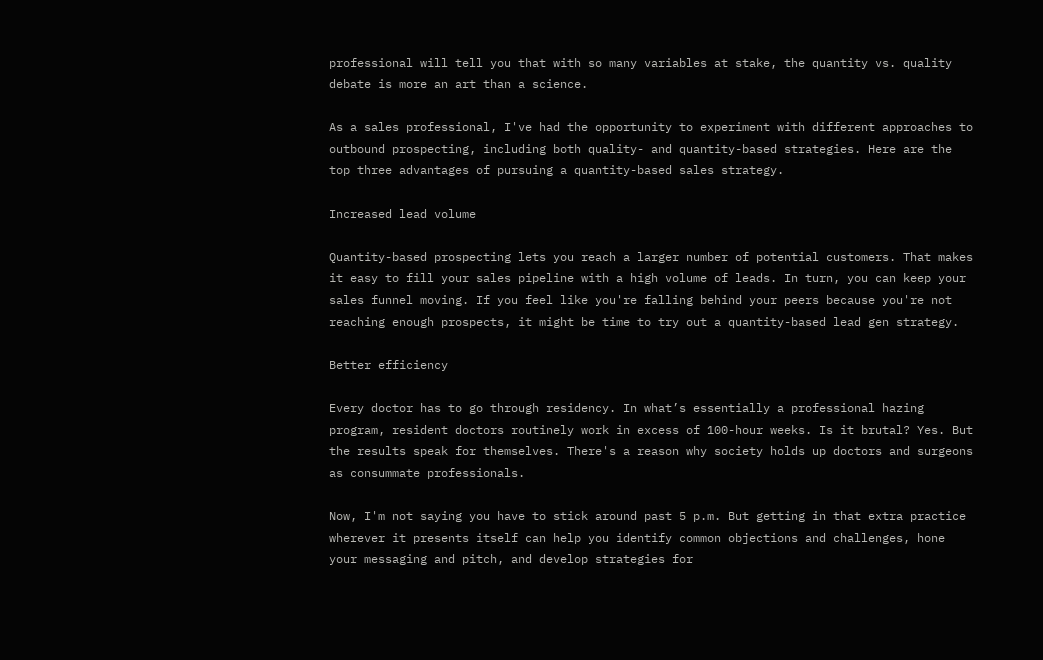professional will tell you that with so many variables at stake, the quantity vs. quality debate is more an art than a science.

As a sales professional, I've had the opportunity to experiment with different approaches to outbound prospecting, including both quality- and quantity-based strategies. Here are the top three advantages of pursuing a quantity-based sales strategy.

Increased lead volume

Quantity-based prospecting lets you reach a larger number of potential customers. That makes it easy to fill your sales pipeline with a high volume of leads. In turn, you can keep your sales funnel moving. If you feel like you're falling behind your peers because you're not reaching enough prospects, it might be time to try out a quantity-based lead gen strategy.

Better efficiency

Every doctor has to go through residency. In what’s essentially a professional hazing program, resident doctors routinely work in excess of 100-hour weeks. Is it brutal? Yes. But the results speak for themselves. There's a reason why society holds up doctors and surgeons as consummate professionals.

Now, I'm not saying you have to stick around past 5 p.m. But getting in that extra practice wherever it presents itself can help you identify common objections and challenges, hone your messaging and pitch, and develop strategies for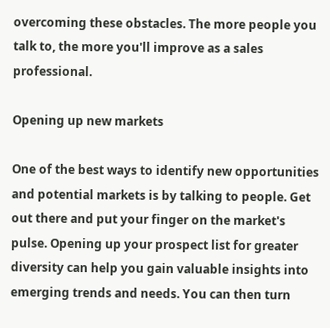overcoming these obstacles. The more people you talk to, the more you'll improve as a sales professional.

Opening up new markets

One of the best ways to identify new opportunities and potential markets is by talking to people. Get out there and put your finger on the market's pulse. Opening up your prospect list for greater diversity can help you gain valuable insights into emerging trends and needs. You can then turn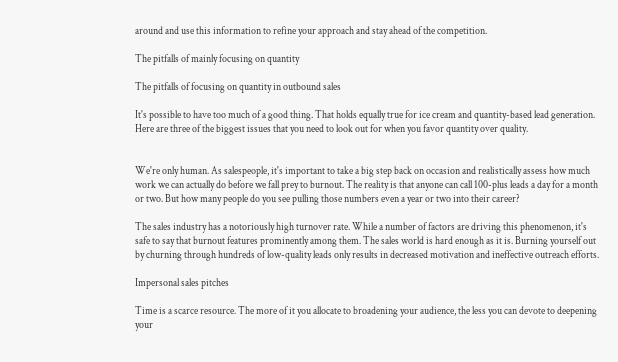around and use this information to refine your approach and stay ahead of the competition.

The pitfalls of mainly focusing on quantity

The pitfalls of focusing on quantity in outbound sales

It's possible to have too much of a good thing. That holds equally true for ice cream and quantity-based lead generation. Here are three of the biggest issues that you need to look out for when you favor quantity over quality.


We're only human. As salespeople, it's important to take a big step back on occasion and realistically assess how much work we can actually do before we fall prey to burnout. The reality is that anyone can call 100-plus leads a day for a month or two. But how many people do you see pulling those numbers even a year or two into their career?

The sales industry has a notoriously high turnover rate. While a number of factors are driving this phenomenon, it's safe to say that burnout features prominently among them. The sales world is hard enough as it is. Burning yourself out by churning through hundreds of low-quality leads only results in decreased motivation and ineffective outreach efforts.

Impersonal sales pitches

Time is a scarce resource. The more of it you allocate to broadening your audience, the less you can devote to deepening your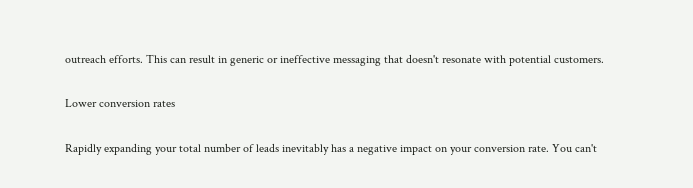outreach efforts. This can result in generic or ineffective messaging that doesn't resonate with potential customers.

Lower conversion rates

Rapidly expanding your total number of leads inevitably has a negative impact on your conversion rate. You can't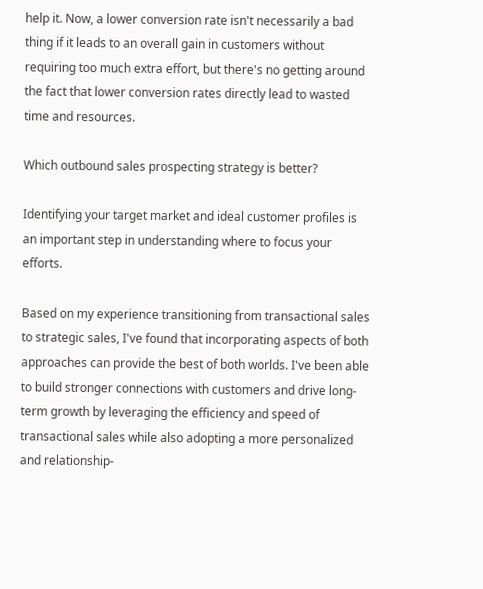help it. Now, a lower conversion rate isn't necessarily a bad thing if it leads to an overall gain in customers without requiring too much extra effort, but there's no getting around the fact that lower conversion rates directly lead to wasted time and resources.

Which outbound sales prospecting strategy is better?

Identifying your target market and ideal customer profiles is an important step in understanding where to focus your efforts.

Based on my experience transitioning from transactional sales to strategic sales, I've found that incorporating aspects of both approaches can provide the best of both worlds. I've been able to build stronger connections with customers and drive long-term growth by leveraging the efficiency and speed of transactional sales while also adopting a more personalized and relationship-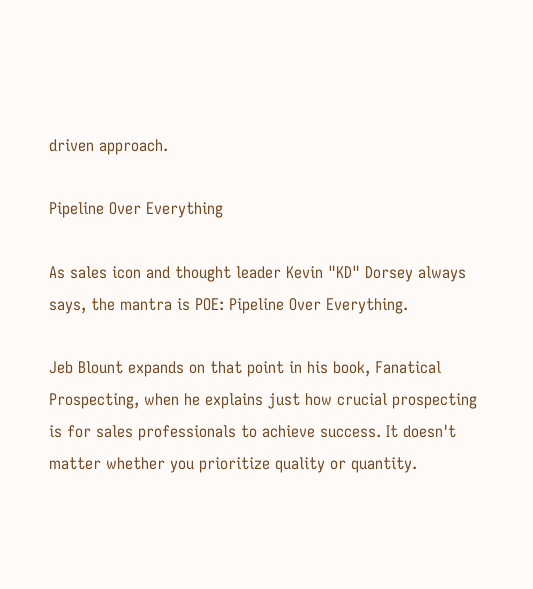driven approach.

Pipeline Over Everything

As sales icon and thought leader Kevin "KD" Dorsey always says, the mantra is POE: Pipeline Over Everything.

Jeb Blount expands on that point in his book, Fanatical Prospecting, when he explains just how crucial prospecting is for sales professionals to achieve success. It doesn't matter whether you prioritize quality or quantity.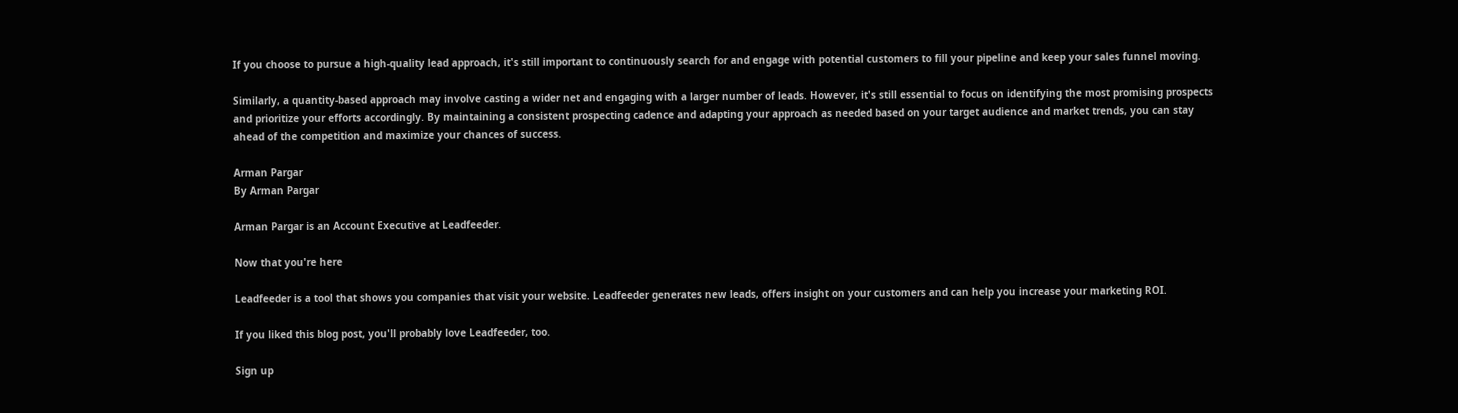If you choose to pursue a high-quality lead approach, it's still important to continuously search for and engage with potential customers to fill your pipeline and keep your sales funnel moving.

Similarly, a quantity-based approach may involve casting a wider net and engaging with a larger number of leads. However, it's still essential to focus on identifying the most promising prospects and prioritize your efforts accordingly. By maintaining a consistent prospecting cadence and adapting your approach as needed based on your target audience and market trends, you can stay ahead of the competition and maximize your chances of success.

Arman Pargar
By Arman Pargar

Arman Pargar is an Account Executive at Leadfeeder.

Now that you're here

Leadfeeder is a tool that shows you companies that visit your website. Leadfeeder generates new leads, offers insight on your customers and can help you increase your marketing ROI.

If you liked this blog post, you'll probably love Leadfeeder, too.

Sign up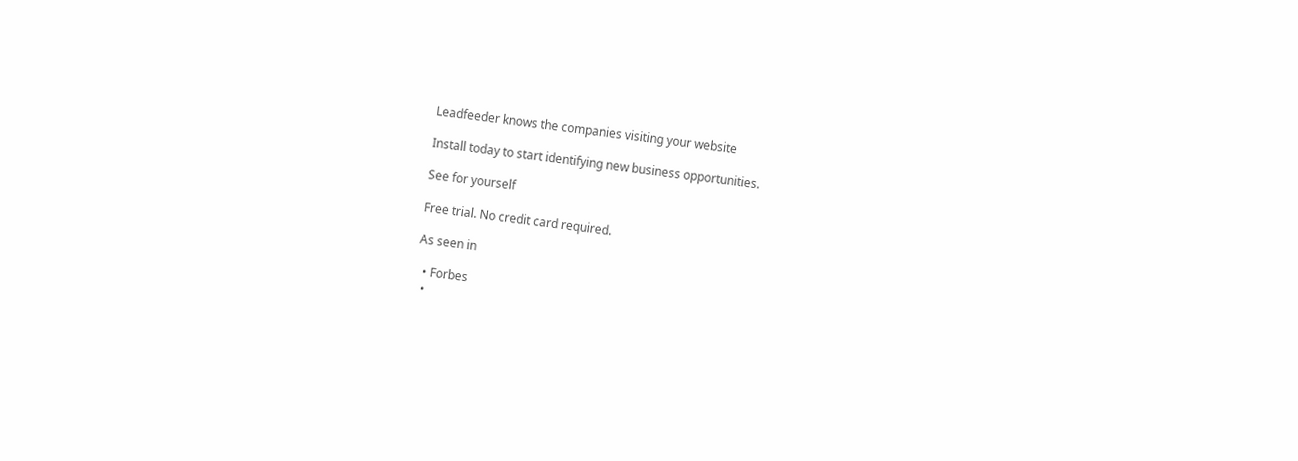Leadfeeder knows the companies visiting your website

Install today to start identifying new business opportunities.

See for yourself

Free trial. No credit card required.

As seen in

  • Forbes
  •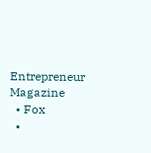Entrepreneur Magazine
  • Fox
  •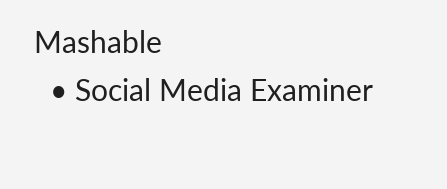Mashable
  • Social Media Examiner